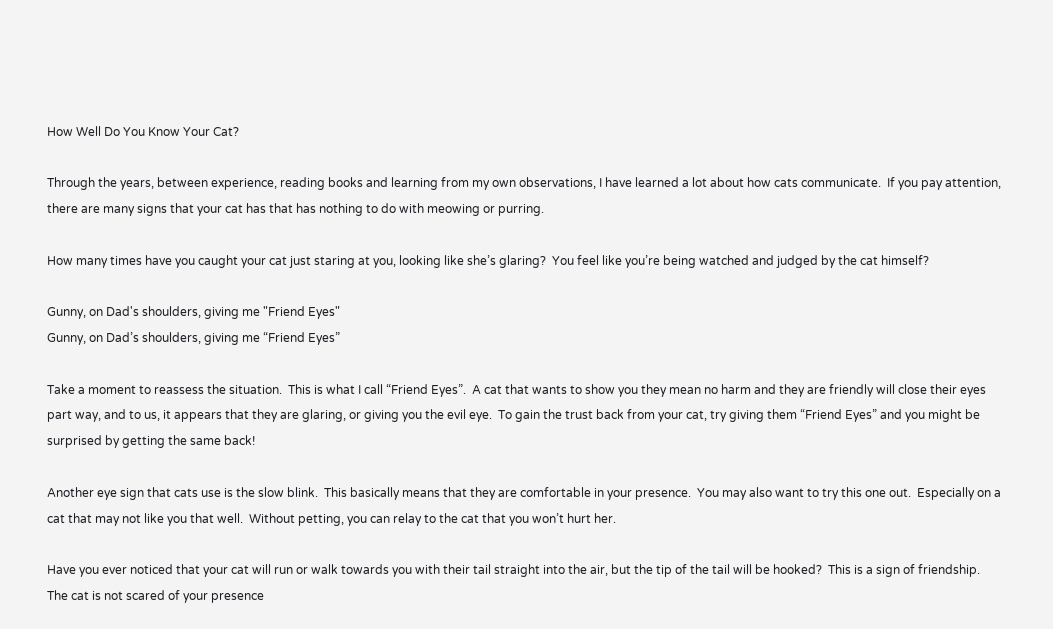How Well Do You Know Your Cat?

Through the years, between experience, reading books and learning from my own observations, I have learned a lot about how cats communicate.  If you pay attention, there are many signs that your cat has that has nothing to do with meowing or purring.

How many times have you caught your cat just staring at you, looking like she’s glaring?  You feel like you’re being watched and judged by the cat himself?

Gunny, on Dad's shoulders, giving me "Friend Eyes"
Gunny, on Dad’s shoulders, giving me “Friend Eyes”

Take a moment to reassess the situation.  This is what I call “Friend Eyes”.  A cat that wants to show you they mean no harm and they are friendly will close their eyes part way, and to us, it appears that they are glaring, or giving you the evil eye.  To gain the trust back from your cat, try giving them “Friend Eyes” and you might be surprised by getting the same back!

Another eye sign that cats use is the slow blink.  This basically means that they are comfortable in your presence.  You may also want to try this one out.  Especially on a cat that may not like you that well.  Without petting, you can relay to the cat that you won’t hurt her.

Have you ever noticed that your cat will run or walk towards you with their tail straight into the air, but the tip of the tail will be hooked?  This is a sign of friendship.  The cat is not scared of your presence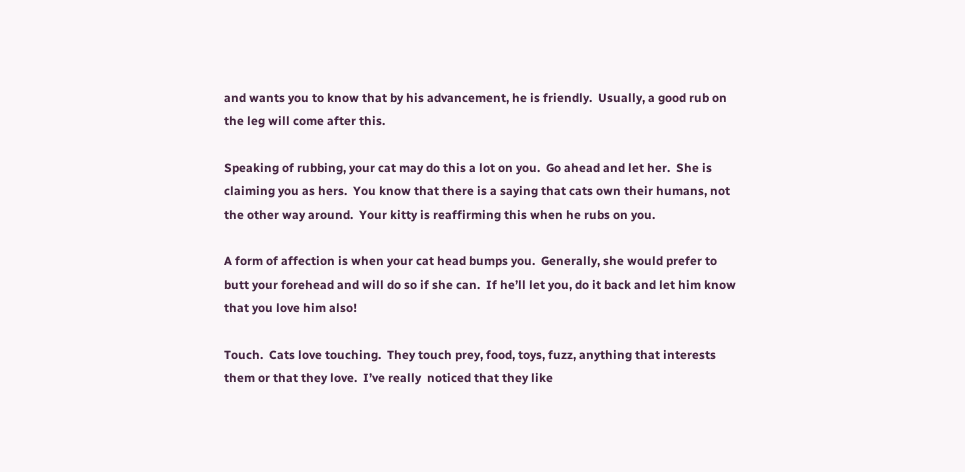and wants you to know that by his advancement, he is friendly.  Usually, a good rub on the leg will come after this.

Speaking of rubbing, your cat may do this a lot on you.  Go ahead and let her.  She is claiming you as hers.  You know that there is a saying that cats own their humans, not the other way around.  Your kitty is reaffirming this when he rubs on you.

A form of affection is when your cat head bumps you.  Generally, she would prefer to butt your forehead and will do so if she can.  If he’ll let you, do it back and let him know that you love him also!

Touch.  Cats love touching.  They touch prey, food, toys, fuzz, anything that interests them or that they love.  I’ve really  noticed that they like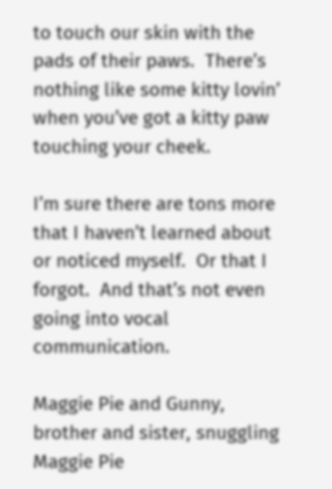to touch our skin with the pads of their paws.  There’s nothing like some kitty lovin’ when you’ve got a kitty paw touching your cheek.

I’m sure there are tons more that I haven’t learned about or noticed myself.  Or that I forgot.  And that’s not even going into vocal communication.

Maggie Pie and Gunny, brother and sister, snuggling
Maggie Pie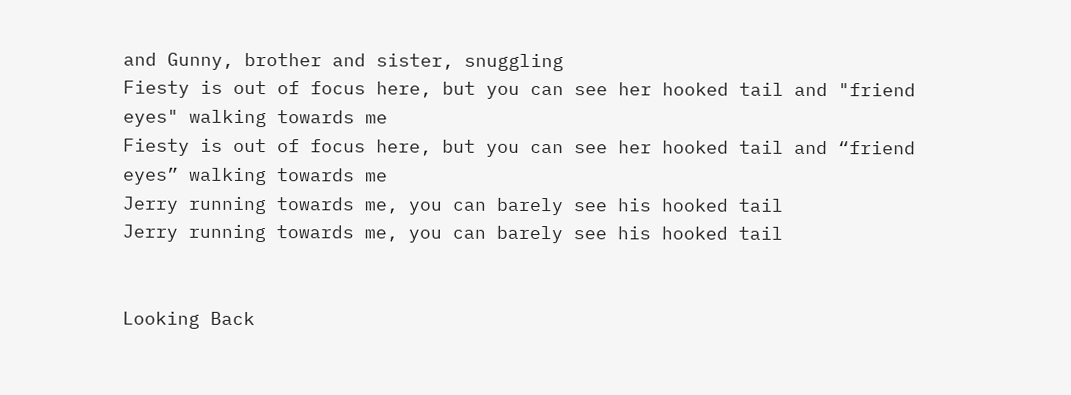and Gunny, brother and sister, snuggling
Fiesty is out of focus here, but you can see her hooked tail and "friend eyes" walking towards me
Fiesty is out of focus here, but you can see her hooked tail and “friend eyes” walking towards me
Jerry running towards me, you can barely see his hooked tail
Jerry running towards me, you can barely see his hooked tail


Looking Back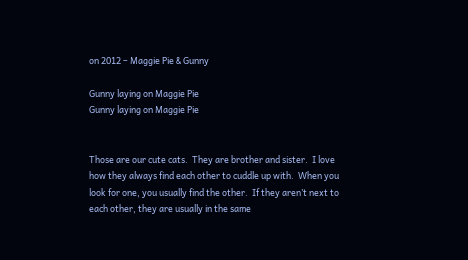on 2012 – Maggie Pie & Gunny

Gunny laying on Maggie Pie
Gunny laying on Maggie Pie


Those are our cute cats.  They are brother and sister.  I love how they always find each other to cuddle up with.  When you look for one, you usually find the other.  If they aren’t next to each other, they are usually in the same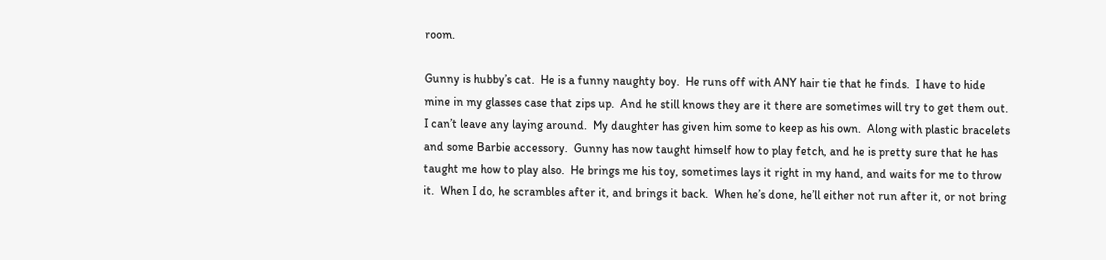room.

Gunny is hubby’s cat.  He is a funny naughty boy.  He runs off with ANY hair tie that he finds.  I have to hide mine in my glasses case that zips up.  And he still knows they are it there are sometimes will try to get them out.  I can’t leave any laying around.  My daughter has given him some to keep as his own.  Along with plastic bracelets and some Barbie accessory.  Gunny has now taught himself how to play fetch, and he is pretty sure that he has taught me how to play also.  He brings me his toy, sometimes lays it right in my hand, and waits for me to throw it.  When I do, he scrambles after it, and brings it back.  When he’s done, he’ll either not run after it, or not bring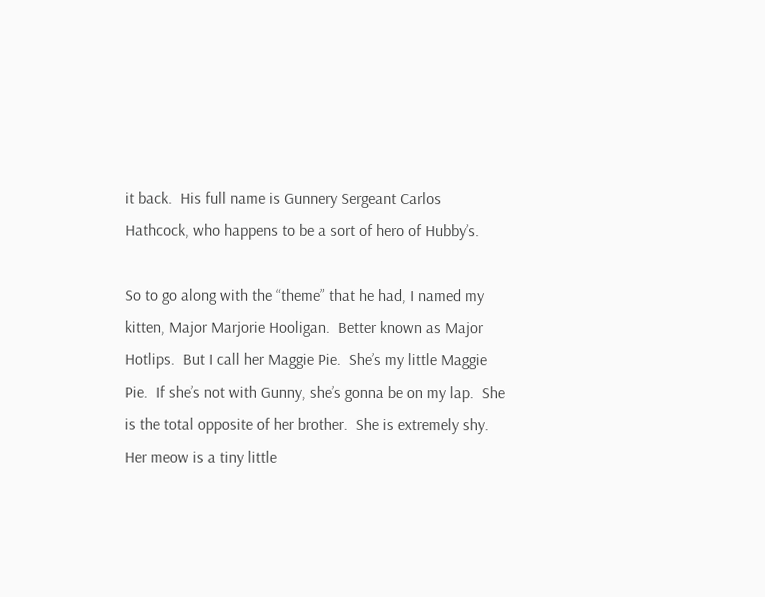it back.  His full name is Gunnery Sergeant Carlos Hathcock, who happens to be a sort of hero of Hubby’s.

So to go along with the “theme” that he had, I named my kitten, Major Marjorie Hooligan.  Better known as Major Hotlips.  But I call her Maggie Pie.  She’s my little Maggie Pie.  If she’s not with Gunny, she’s gonna be on my lap.  She is the total opposite of her brother.  She is extremely shy.  Her meow is a tiny little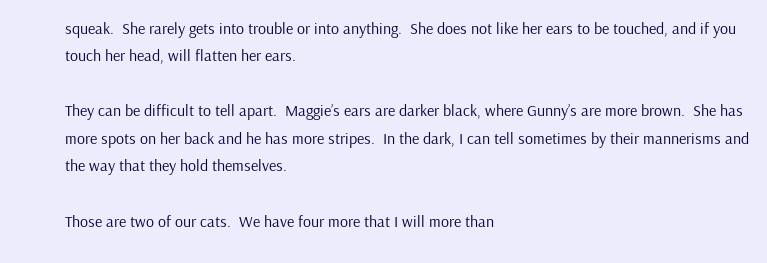squeak.  She rarely gets into trouble or into anything.  She does not like her ears to be touched, and if you touch her head, will flatten her ears.

They can be difficult to tell apart.  Maggie’s ears are darker black, where Gunny’s are more brown.  She has more spots on her back and he has more stripes.  In the dark, I can tell sometimes by their mannerisms and the way that they hold themselves.

Those are two of our cats.  We have four more that I will more than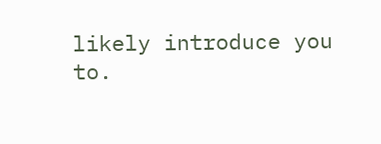likely introduce you to.